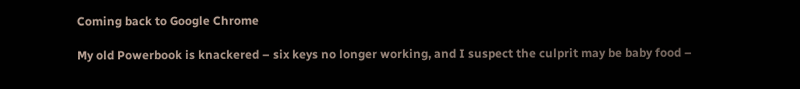Coming back to Google Chrome

My old Powerbook is knackered – six keys no longer working, and I suspect the culprit may be baby food –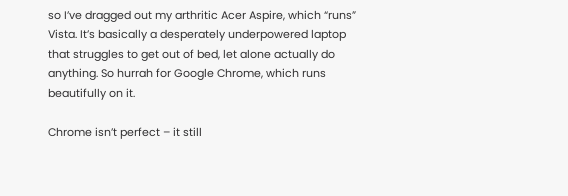so I’ve dragged out my arthritic Acer Aspire, which “runs” Vista. It’s basically a desperately underpowered laptop that struggles to get out of bed, let alone actually do anything. So hurrah for Google Chrome, which runs beautifully on it.

Chrome isn’t perfect – it still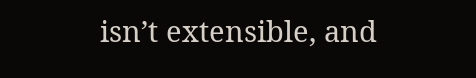isn’t extensible, and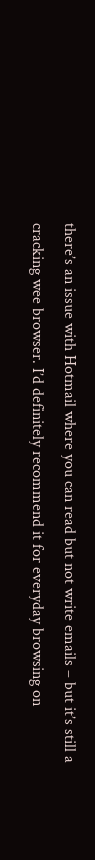there’s an issue with Hotmail where you can read but not write emails – but it’s still a cracking wee browser. I’d definitely recommend it for everyday browsing on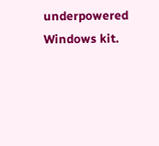underpowered Windows kit.